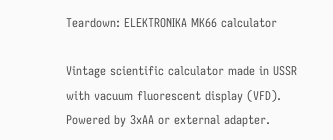Teardown: ELEKTRONIKA MK66 calculator

Vintage scientific calculator made in USSR with vacuum fluorescent display (VFD). Powered by 3xAA or external adapter.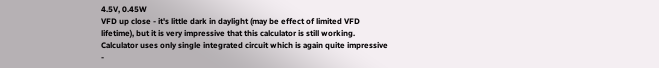4.5V, 0.45W
VFD up close - it's little dark in daylight (may be effect of limited VFD lifetime), but it is very impressive that this calculator is still working.
Calculator uses only single integrated circuit which is again quite impressive -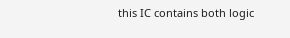this IC contains both logic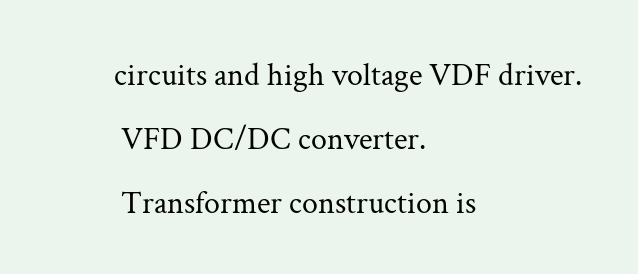circuits and high voltage VDF driver.
 VFD DC/DC converter.
 Transformer construction is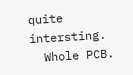quite intersting.
  Whole PCB.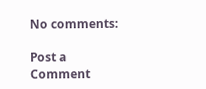No comments:

Post a Comment